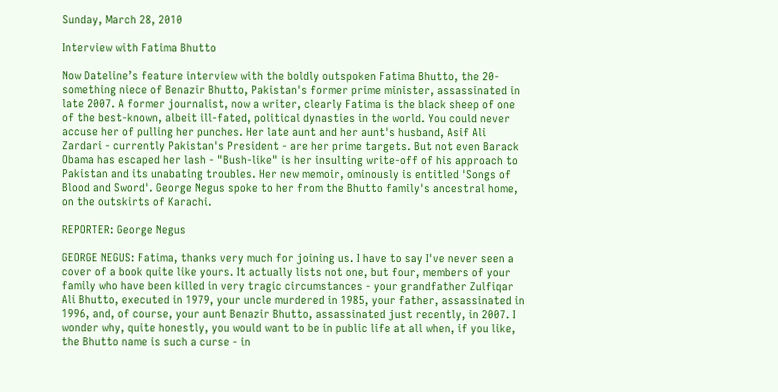Sunday, March 28, 2010

Interview with Fatima Bhutto

Now Dateline’s feature interview with the boldly outspoken Fatima Bhutto, the 20-something niece of Benazir Bhutto, Pakistan's former prime minister, assassinated in late 2007. A former journalist, now a writer, clearly Fatima is the black sheep of one of the best-known, albeit ill-fated, political dynasties in the world. You could never accuse her of pulling her punches. Her late aunt and her aunt's husband, Asif Ali Zardari - currently Pakistan's President - are her prime targets. But not even Barack Obama has escaped her lash - "Bush-like" is her insulting write-off of his approach to Pakistan and its unabating troubles. Her new memoir, ominously is entitled 'Songs of Blood and Sword'. George Negus spoke to her from the Bhutto family's ancestral home, on the outskirts of Karachi.

REPORTER: George Negus

GEORGE NEGUS: Fatima, thanks very much for joining us. I have to say I've never seen a cover of a book quite like yours. It actually lists not one, but four, members of your family who have been killed in very tragic circumstances - your grandfather Zulfiqar Ali Bhutto, executed in 1979, your uncle murdered in 1985, your father, assassinated in 1996, and, of course, your aunt Benazir Bhutto, assassinated just recently, in 2007. I wonder why, quite honestly, you would want to be in public life at all when, if you like, the Bhutto name is such a curse - in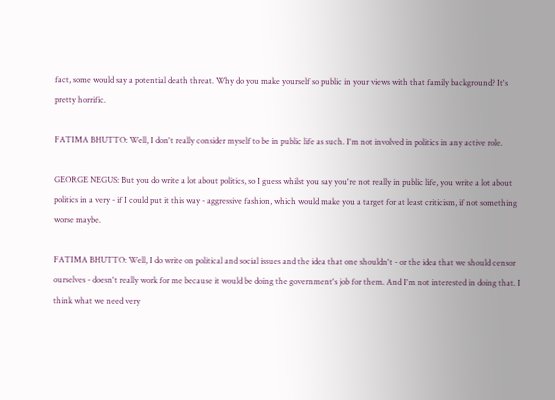fact, some would say a potential death threat. Why do you make yourself so public in your views with that family background? It's pretty horrific.

FATIMA BHUTTO: Well, I don't really consider myself to be in public life as such. I'm not involved in politics in any active role.

GEORGE NEGUS: But you do write a lot about politics, so I guess whilst you say you're not really in public life, you write a lot about politics in a very - if I could put it this way - aggressive fashion, which would make you a target for at least criticism, if not something worse maybe.

FATIMA BHUTTO: Well, I do write on political and social issues and the idea that one shouldn't - or the idea that we should censor ourselves - doesn't really work for me because it would be doing the government's job for them. And I'm not interested in doing that. I think what we need very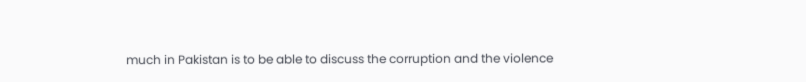much in Pakistan is to be able to discuss the corruption and the violence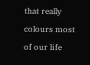that really colours most of our life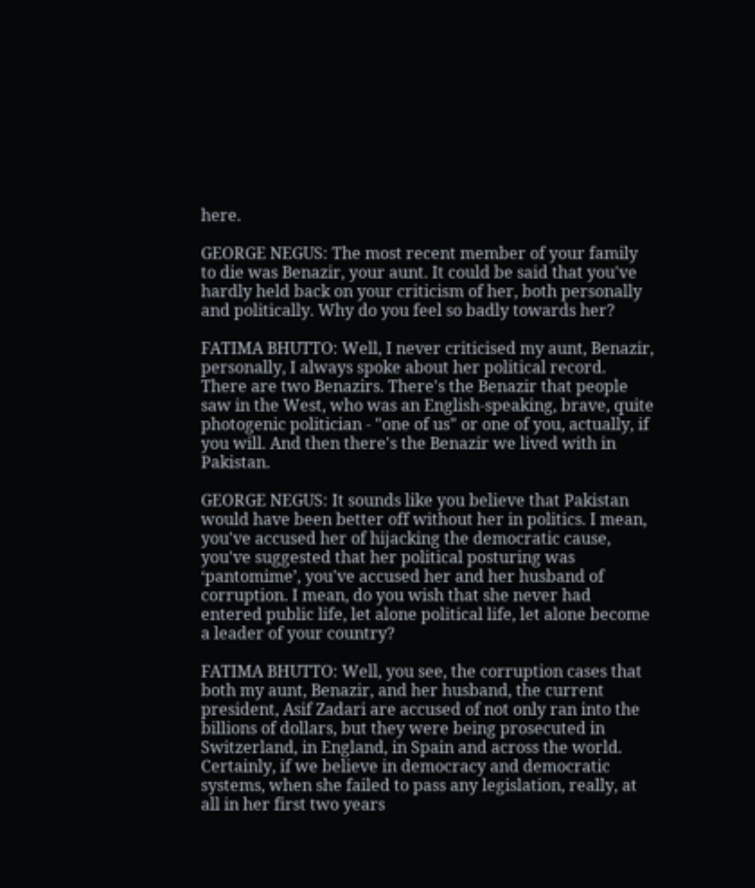here.

GEORGE NEGUS: The most recent member of your family to die was Benazir, your aunt. It could be said that you've hardly held back on your criticism of her, both personally and politically. Why do you feel so badly towards her?

FATIMA BHUTTO: Well, I never criticised my aunt, Benazir, personally, I always spoke about her political record. There are two Benazirs. There's the Benazir that people saw in the West, who was an English-speaking, brave, quite photogenic politician - "one of us" or one of you, actually, if you will. And then there's the Benazir we lived with in Pakistan.

GEORGE NEGUS: It sounds like you believe that Pakistan would have been better off without her in politics. I mean, you've accused her of hijacking the democratic cause, you've suggested that her political posturing was ‘pantomime’, you've accused her and her husband of corruption. I mean, do you wish that she never had entered public life, let alone political life, let alone become a leader of your country?

FATIMA BHUTTO: Well, you see, the corruption cases that both my aunt, Benazir, and her husband, the current president, Asif Zadari are accused of not only ran into the billions of dollars, but they were being prosecuted in Switzerland, in England, in Spain and across the world. Certainly, if we believe in democracy and democratic systems, when she failed to pass any legislation, really, at all in her first two years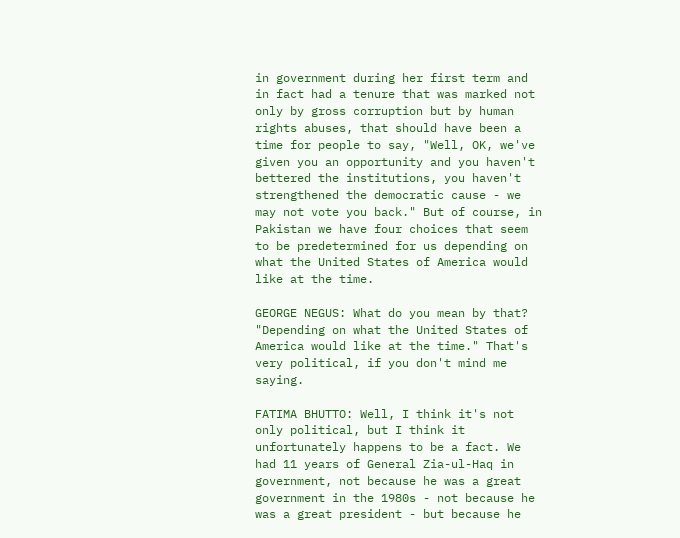in government during her first term and in fact had a tenure that was marked not only by gross corruption but by human rights abuses, that should have been a time for people to say, "Well, OK, we've given you an opportunity and you haven't bettered the institutions, you haven't strengthened the democratic cause - we may not vote you back." But of course, in Pakistan we have four choices that seem to be predetermined for us depending on what the United States of America would like at the time.

GEORGE NEGUS: What do you mean by that? "Depending on what the United States of America would like at the time." That's very political, if you don't mind me saying.

FATIMA BHUTTO: Well, I think it's not only political, but I think it unfortunately happens to be a fact. We had 11 years of General Zia-ul-Haq in government, not because he was a great government in the 1980s - not because he was a great president - but because he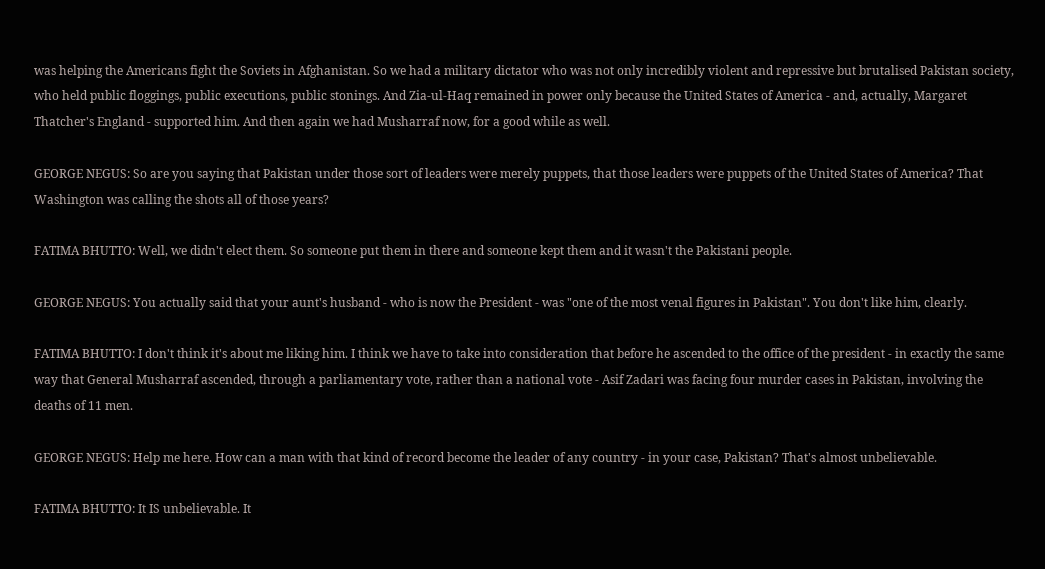was helping the Americans fight the Soviets in Afghanistan. So we had a military dictator who was not only incredibly violent and repressive but brutalised Pakistan society, who held public floggings, public executions, public stonings. And Zia-ul-Haq remained in power only because the United States of America - and, actually, Margaret Thatcher's England - supported him. And then again we had Musharraf now, for a good while as well.

GEORGE NEGUS: So are you saying that Pakistan under those sort of leaders were merely puppets, that those leaders were puppets of the United States of America? That Washington was calling the shots all of those years?

FATIMA BHUTTO: Well, we didn't elect them. So someone put them in there and someone kept them and it wasn't the Pakistani people.

GEORGE NEGUS: You actually said that your aunt's husband - who is now the President - was "one of the most venal figures in Pakistan". You don't like him, clearly.

FATIMA BHUTTO: I don't think it's about me liking him. I think we have to take into consideration that before he ascended to the office of the president - in exactly the same way that General Musharraf ascended, through a parliamentary vote, rather than a national vote - Asif Zadari was facing four murder cases in Pakistan, involving the deaths of 11 men.

GEORGE NEGUS: Help me here. How can a man with that kind of record become the leader of any country - in your case, Pakistan? That's almost unbelievable.

FATIMA BHUTTO: It IS unbelievable. It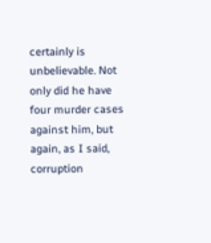certainly is unbelievable. Not only did he have four murder cases against him, but again, as I said, corruption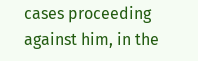cases proceeding against him, in the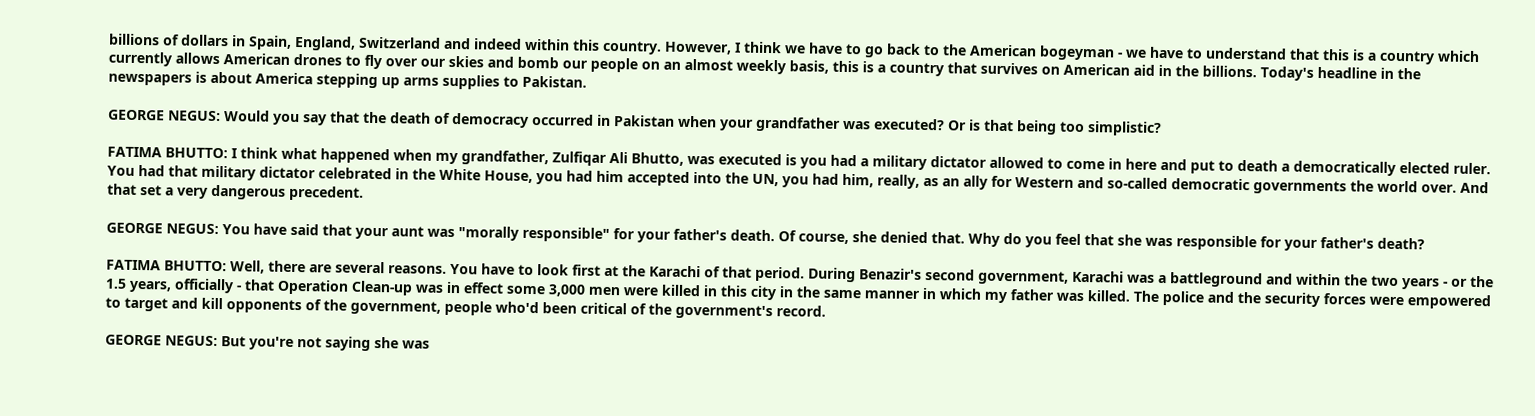billions of dollars in Spain, England, Switzerland and indeed within this country. However, I think we have to go back to the American bogeyman - we have to understand that this is a country which currently allows American drones to fly over our skies and bomb our people on an almost weekly basis, this is a country that survives on American aid in the billions. Today's headline in the newspapers is about America stepping up arms supplies to Pakistan.

GEORGE NEGUS: Would you say that the death of democracy occurred in Pakistan when your grandfather was executed? Or is that being too simplistic?

FATIMA BHUTTO: I think what happened when my grandfather, Zulfiqar Ali Bhutto, was executed is you had a military dictator allowed to come in here and put to death a democratically elected ruler. You had that military dictator celebrated in the White House, you had him accepted into the UN, you had him, really, as an ally for Western and so-called democratic governments the world over. And that set a very dangerous precedent.

GEORGE NEGUS: You have said that your aunt was "morally responsible" for your father's death. Of course, she denied that. Why do you feel that she was responsible for your father's death?

FATIMA BHUTTO: Well, there are several reasons. You have to look first at the Karachi of that period. During Benazir's second government, Karachi was a battleground and within the two years - or the 1.5 years, officially - that Operation Clean-up was in effect some 3,000 men were killed in this city in the same manner in which my father was killed. The police and the security forces were empowered to target and kill opponents of the government, people who'd been critical of the government's record.

GEORGE NEGUS: But you're not saying she was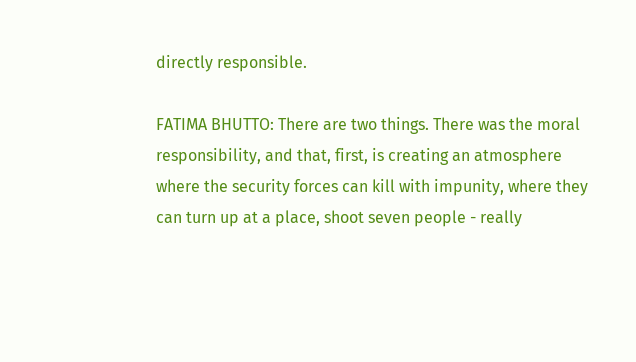directly responsible.

FATIMA BHUTTO: There are two things. There was the moral responsibility, and that, first, is creating an atmosphere where the security forces can kill with impunity, where they can turn up at a place, shoot seven people - really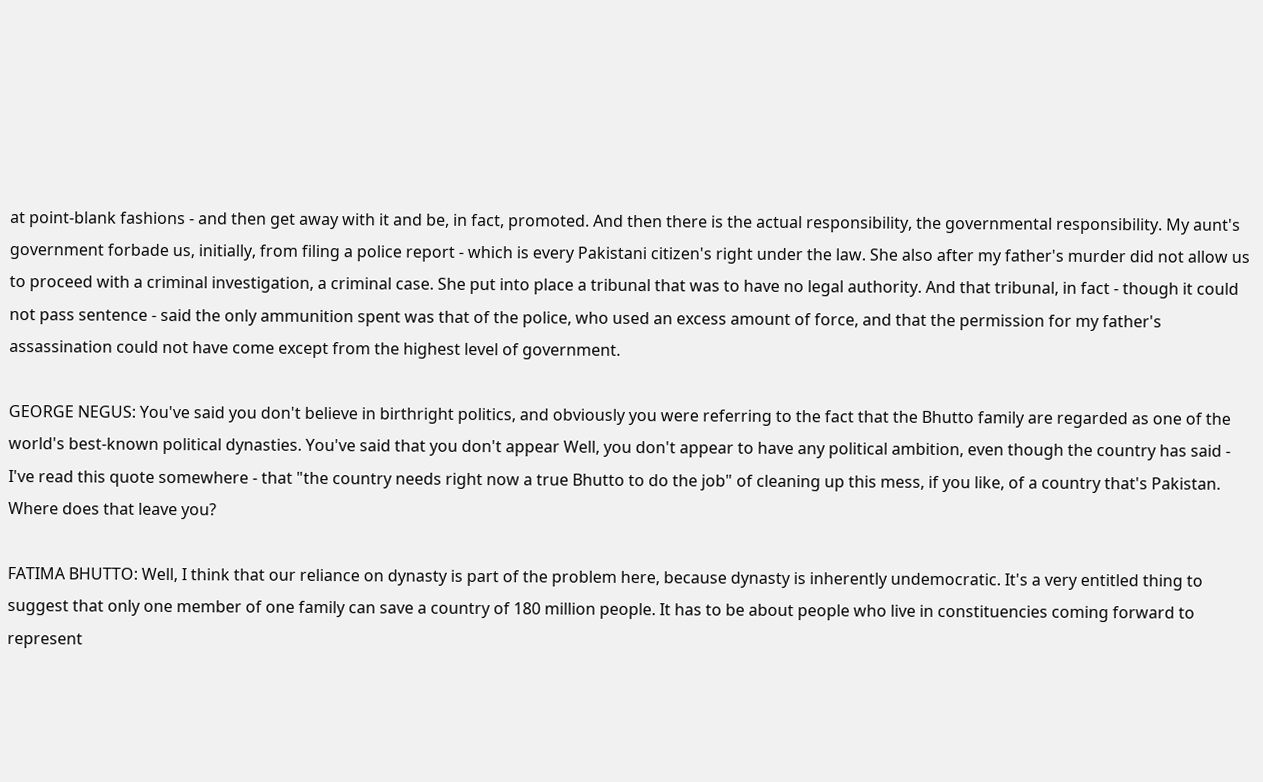at point-blank fashions - and then get away with it and be, in fact, promoted. And then there is the actual responsibility, the governmental responsibility. My aunt's government forbade us, initially, from filing a police report - which is every Pakistani citizen's right under the law. She also after my father's murder did not allow us to proceed with a criminal investigation, a criminal case. She put into place a tribunal that was to have no legal authority. And that tribunal, in fact - though it could not pass sentence - said the only ammunition spent was that of the police, who used an excess amount of force, and that the permission for my father's assassination could not have come except from the highest level of government.

GEORGE NEGUS: You've said you don't believe in birthright politics, and obviously you were referring to the fact that the Bhutto family are regarded as one of the world's best-known political dynasties. You've said that you don't appear Well, you don't appear to have any political ambition, even though the country has said - I've read this quote somewhere - that "the country needs right now a true Bhutto to do the job" of cleaning up this mess, if you like, of a country that's Pakistan. Where does that leave you?

FATIMA BHUTTO: Well, I think that our reliance on dynasty is part of the problem here, because dynasty is inherently undemocratic. It's a very entitled thing to suggest that only one member of one family can save a country of 180 million people. It has to be about people who live in constituencies coming forward to represent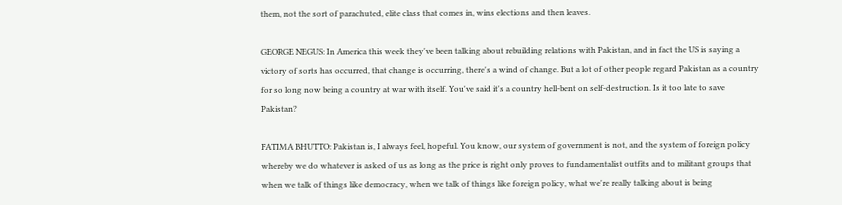them, not the sort of parachuted, elite class that comes in, wins elections and then leaves.

GEORGE NEGUS: In America this week they've been talking about rebuilding relations with Pakistan, and in fact the US is saying a victory of sorts has occurred, that change is occurring, there's a wind of change. But a lot of other people regard Pakistan as a country for so long now being a country at war with itself. You've said it's a country hell-bent on self-destruction. Is it too late to save Pakistan?

FATIMA BHUTTO: Pakistan is, I always feel, hopeful. You know, our system of government is not, and the system of foreign policy whereby we do whatever is asked of us as long as the price is right only proves to fundamentalist outfits and to militant groups that when we talk of things like democracy, when we talk of things like foreign policy, what we're really talking about is being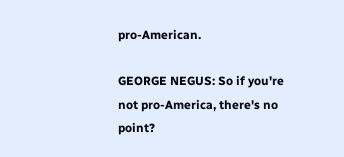pro-American.

GEORGE NEGUS: So if you're not pro-America, there's no point?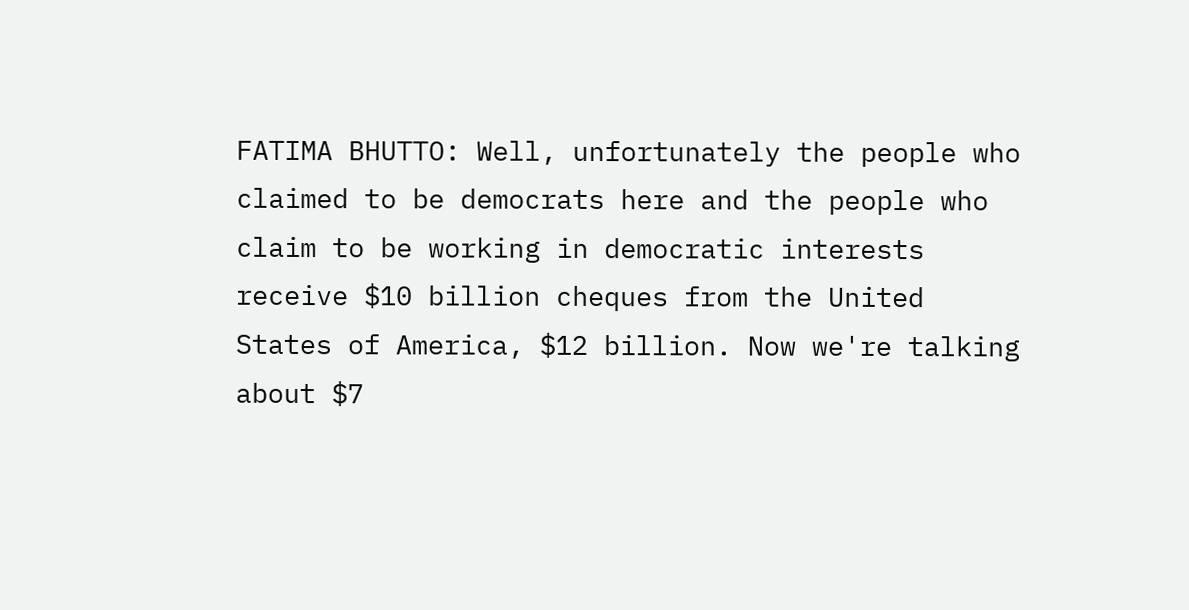FATIMA BHUTTO: Well, unfortunately the people who claimed to be democrats here and the people who claim to be working in democratic interests receive $10 billion cheques from the United States of America, $12 billion. Now we're talking about $7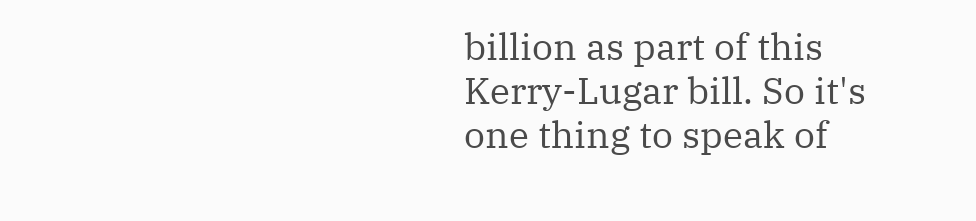billion as part of this Kerry-Lugar bill. So it's one thing to speak of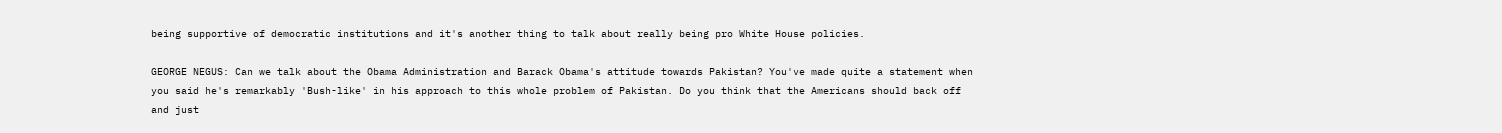being supportive of democratic institutions and it's another thing to talk about really being pro White House policies.

GEORGE NEGUS: Can we talk about the Obama Administration and Barack Obama's attitude towards Pakistan? You've made quite a statement when you said he's remarkably 'Bush-like' in his approach to this whole problem of Pakistan. Do you think that the Americans should back off and just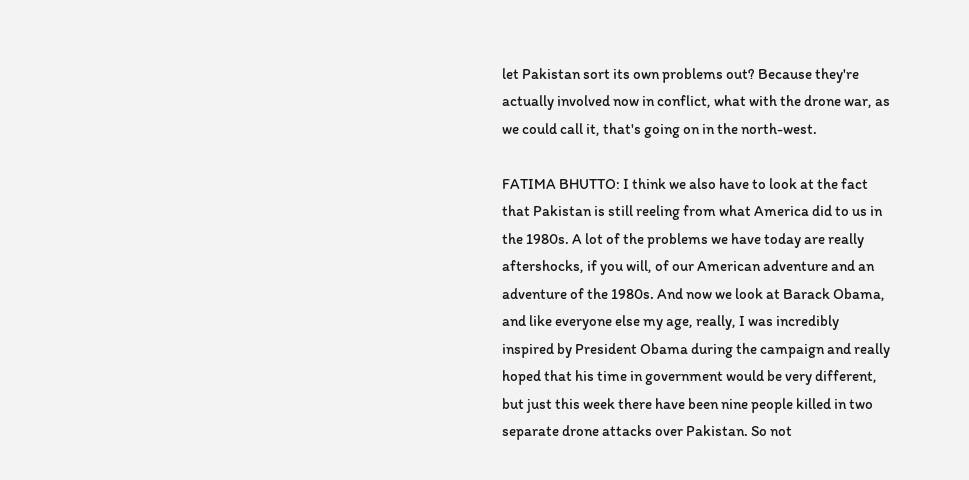let Pakistan sort its own problems out? Because they're actually involved now in conflict, what with the drone war, as we could call it, that's going on in the north-west.

FATIMA BHUTTO: I think we also have to look at the fact that Pakistan is still reeling from what America did to us in the 1980s. A lot of the problems we have today are really aftershocks, if you will, of our American adventure and an adventure of the 1980s. And now we look at Barack Obama, and like everyone else my age, really, I was incredibly inspired by President Obama during the campaign and really hoped that his time in government would be very different, but just this week there have been nine people killed in two separate drone attacks over Pakistan. So not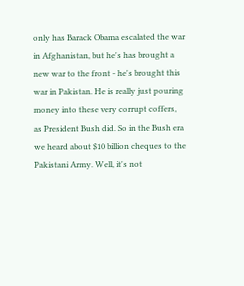only has Barack Obama escalated the war in Afghanistan, but he's has brought a new war to the front - he's brought this war in Pakistan. He is really just pouring money into these very corrupt coffers, as President Bush did. So in the Bush era we heard about $10 billion cheques to the Pakistani Army. Well, it's not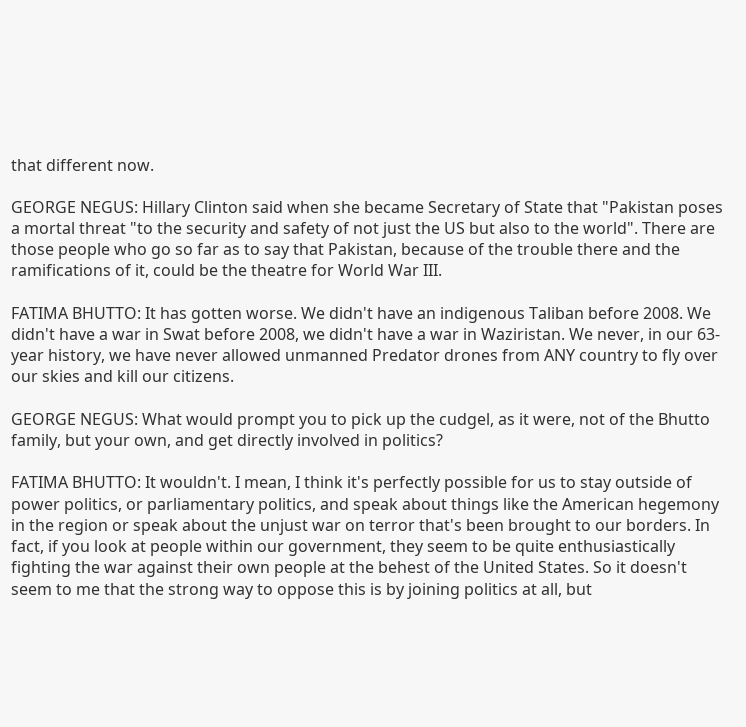that different now.

GEORGE NEGUS: Hillary Clinton said when she became Secretary of State that "Pakistan poses a mortal threat "to the security and safety of not just the US but also to the world". There are those people who go so far as to say that Pakistan, because of the trouble there and the ramifications of it, could be the theatre for World War III.

FATIMA BHUTTO: It has gotten worse. We didn't have an indigenous Taliban before 2008. We didn't have a war in Swat before 2008, we didn't have a war in Waziristan. We never, in our 63-year history, we have never allowed unmanned Predator drones from ANY country to fly over our skies and kill our citizens.

GEORGE NEGUS: What would prompt you to pick up the cudgel, as it were, not of the Bhutto family, but your own, and get directly involved in politics?

FATIMA BHUTTO: It wouldn't. I mean, I think it's perfectly possible for us to stay outside of power politics, or parliamentary politics, and speak about things like the American hegemony in the region or speak about the unjust war on terror that's been brought to our borders. In fact, if you look at people within our government, they seem to be quite enthusiastically fighting the war against their own people at the behest of the United States. So it doesn't seem to me that the strong way to oppose this is by joining politics at all, but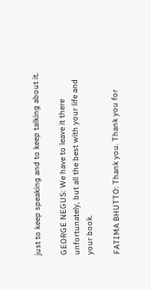just to keep speaking and to keep talking about it.

GEORGE NEGUS: We have to leave it there unfortunately, but all the best with your life and your book.

FATIMA BHUTTO: Thank you. Thank you for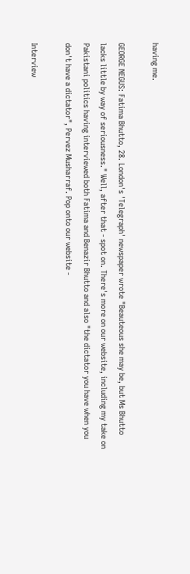having me.

GEORGE NEGUS: Fatima Bhutto, 28. London's 'Telegraph' newspaper wrote "Beauteous she may be, but Ms Bhutto lacks little by way of seriousness." Well, after that - spot on. There's more on our website, including my take on Pakistani politics having interviewed both Fatima and Benazir Bhutto and also "the dictator you have when you don't have a dictator", Pervez Musharraf. Pop onto our website -

Interview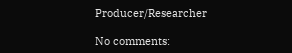Producer/Researcher

No comments: